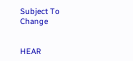Subject To Change


HEAR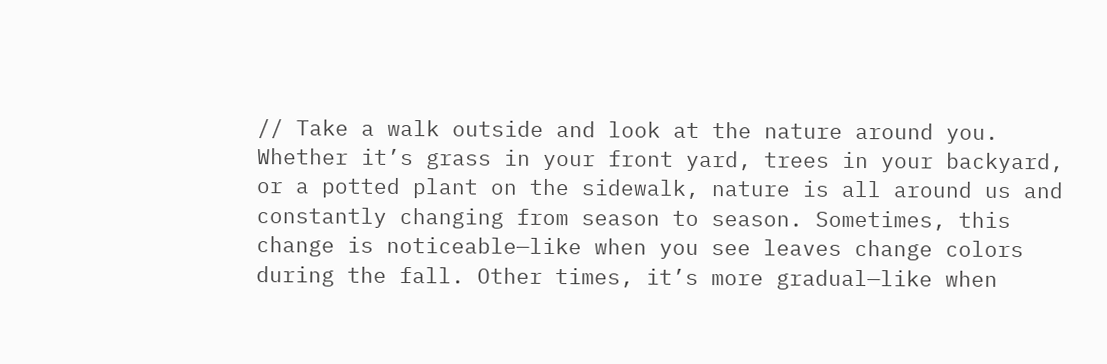// Take a walk outside and look at the nature around you. Whether it’s grass in your front yard, trees in your backyard, or a potted plant on the sidewalk, nature is all around us and constantly changing from season to season. Sometimes, this change is noticeable—like when you see leaves change colors during the fall. Other times, it’s more gradual—like when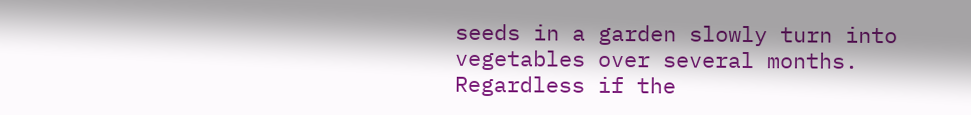seeds in a garden slowly turn into vegetables over several months. Regardless if the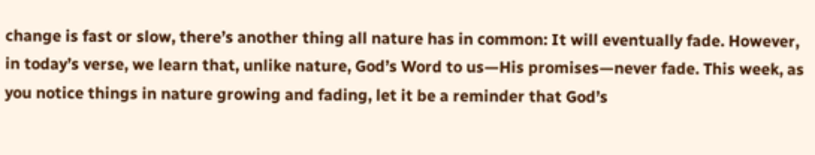change is fast or slow, there’s another thing all nature has in common: It will eventually fade. However, in today’s verse, we learn that, unlike nature, God’s Word to us—His promises—never fade. This week, as you notice things in nature growing and fading, let it be a reminder that God’s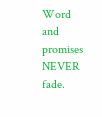Word and promises NEVER fade.